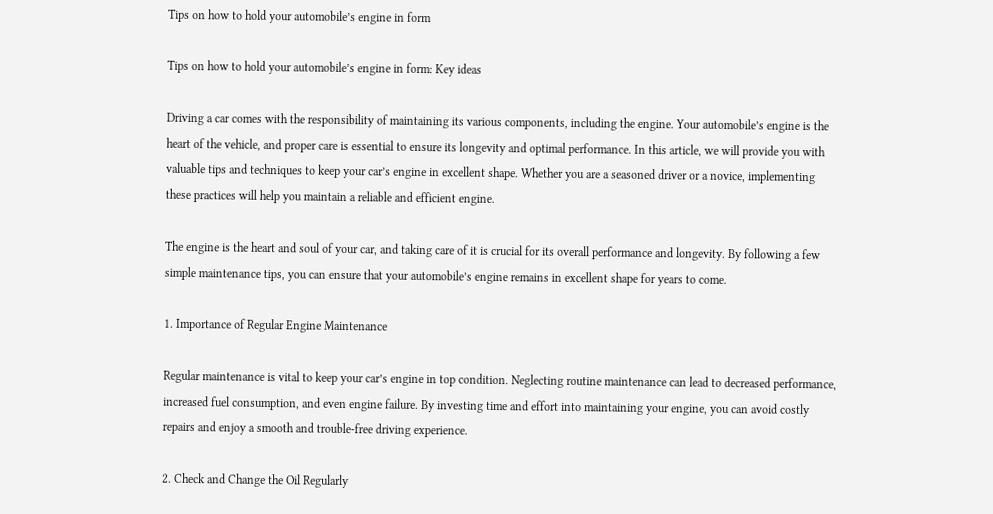Tips on how to hold your automobile’s engine in form

Tips on how to hold your automobile’s engine in form: Key ideas

Driving a car comes with the responsibility of maintaining its various components, including the engine. Your automobile’s engine is the heart of the vehicle, and proper care is essential to ensure its longevity and optimal performance. In this article, we will provide you with valuable tips and techniques to keep your car’s engine in excellent shape. Whether you are a seasoned driver or a novice, implementing these practices will help you maintain a reliable and efficient engine.

The engine is the heart and soul of your car, and taking care of it is crucial for its overall performance and longevity. By following a few simple maintenance tips, you can ensure that your automobile’s engine remains in excellent shape for years to come.

1. Importance of Regular Engine Maintenance

Regular maintenance is vital to keep your car’s engine in top condition. Neglecting routine maintenance can lead to decreased performance, increased fuel consumption, and even engine failure. By investing time and effort into maintaining your engine, you can avoid costly repairs and enjoy a smooth and trouble-free driving experience.

2. Check and Change the Oil Regularly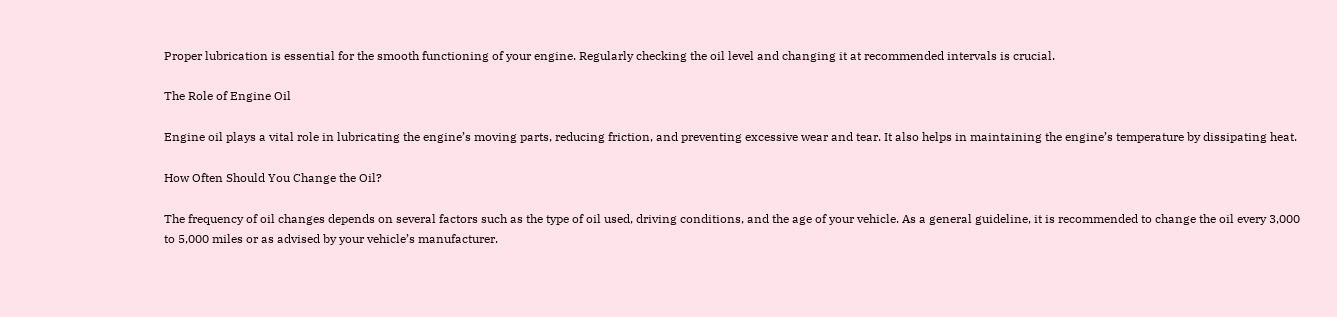Proper lubrication is essential for the smooth functioning of your engine. Regularly checking the oil level and changing it at recommended intervals is crucial.

The Role of Engine Oil

Engine oil plays a vital role in lubricating the engine’s moving parts, reducing friction, and preventing excessive wear and tear. It also helps in maintaining the engine’s temperature by dissipating heat.

How Often Should You Change the Oil?

The frequency of oil changes depends on several factors such as the type of oil used, driving conditions, and the age of your vehicle. As a general guideline, it is recommended to change the oil every 3,000 to 5,000 miles or as advised by your vehicle’s manufacturer.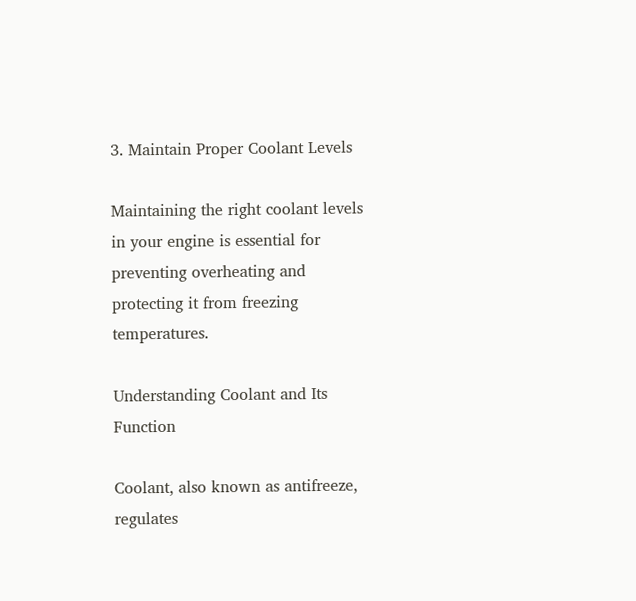3. Maintain Proper Coolant Levels

Maintaining the right coolant levels in your engine is essential for preventing overheating and protecting it from freezing temperatures.

Understanding Coolant and Its Function

Coolant, also known as antifreeze, regulates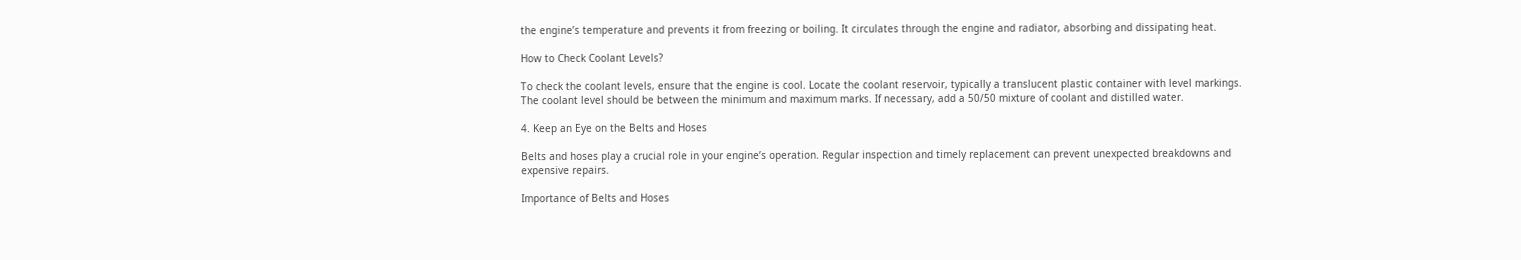the engine’s temperature and prevents it from freezing or boiling. It circulates through the engine and radiator, absorbing and dissipating heat.

How to Check Coolant Levels?

To check the coolant levels, ensure that the engine is cool. Locate the coolant reservoir, typically a translucent plastic container with level markings. The coolant level should be between the minimum and maximum marks. If necessary, add a 50/50 mixture of coolant and distilled water.

4. Keep an Eye on the Belts and Hoses

Belts and hoses play a crucial role in your engine’s operation. Regular inspection and timely replacement can prevent unexpected breakdowns and expensive repairs.

Importance of Belts and Hoses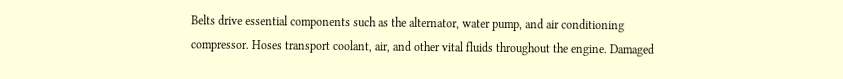Belts drive essential components such as the alternator, water pump, and air conditioning compressor. Hoses transport coolant, air, and other vital fluids throughout the engine. Damaged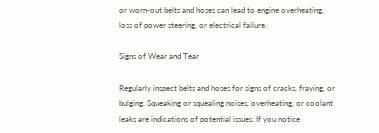or worn-out belts and hoses can lead to engine overheating, loss of power steering, or electrical failure.

Signs of Wear and Tear

Regularly inspect belts and hoses for signs of cracks, fraying, or bulging. Squeaking or squealing noises, overheating, or coolant leaks are indications of potential issues. If you notice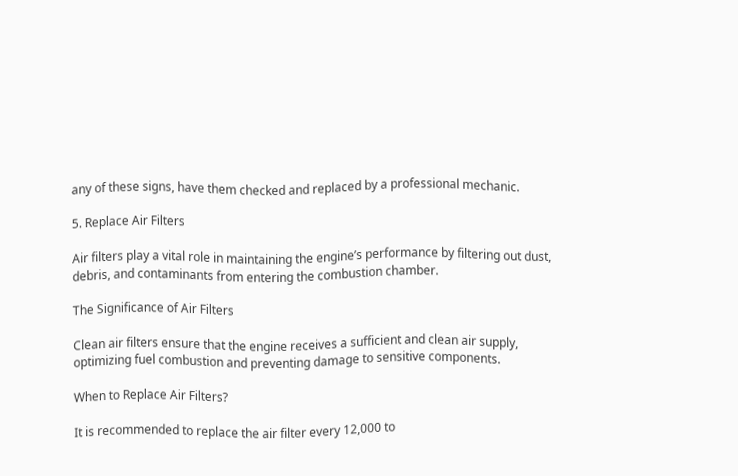any of these signs, have them checked and replaced by a professional mechanic.

5. Replace Air Filters

Air filters play a vital role in maintaining the engine’s performance by filtering out dust, debris, and contaminants from entering the combustion chamber.

The Significance of Air Filters

Clean air filters ensure that the engine receives a sufficient and clean air supply, optimizing fuel combustion and preventing damage to sensitive components.

When to Replace Air Filters?

It is recommended to replace the air filter every 12,000 to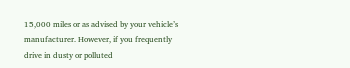15,000 miles or as advised by your vehicle’s manufacturer. However, if you frequently drive in dusty or polluted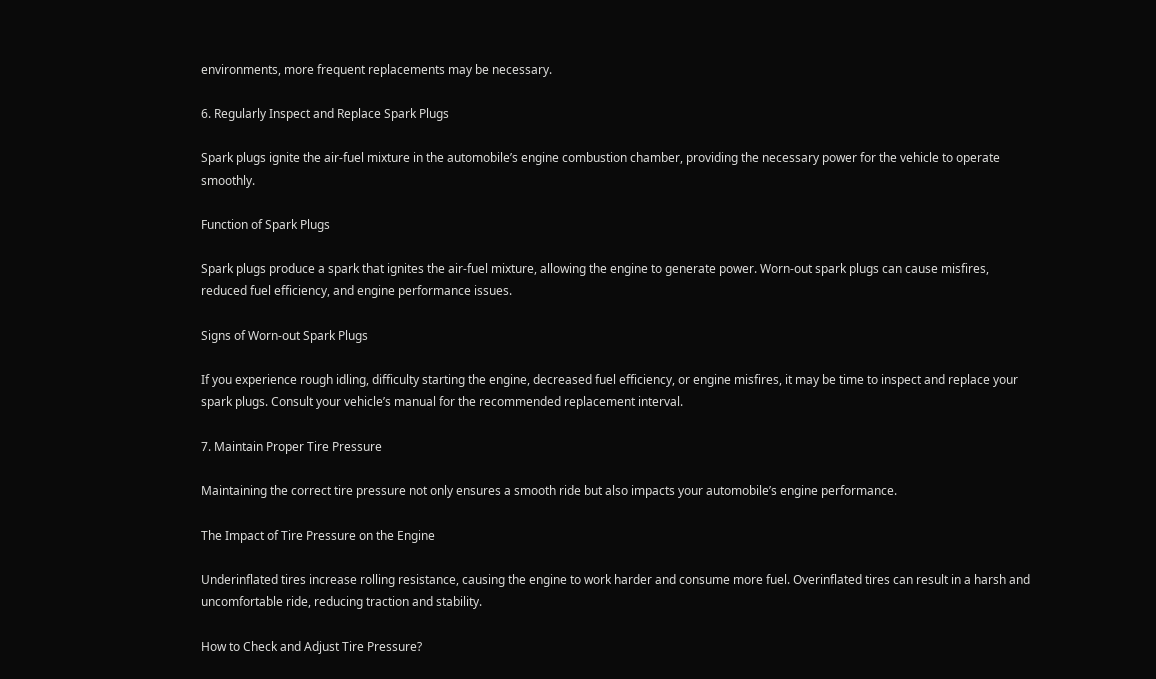environments, more frequent replacements may be necessary.

6. Regularly Inspect and Replace Spark Plugs

Spark plugs ignite the air-fuel mixture in the automobile’s engine combustion chamber, providing the necessary power for the vehicle to operate smoothly.

Function of Spark Plugs

Spark plugs produce a spark that ignites the air-fuel mixture, allowing the engine to generate power. Worn-out spark plugs can cause misfires, reduced fuel efficiency, and engine performance issues.

Signs of Worn-out Spark Plugs

If you experience rough idling, difficulty starting the engine, decreased fuel efficiency, or engine misfires, it may be time to inspect and replace your spark plugs. Consult your vehicle’s manual for the recommended replacement interval.

7. Maintain Proper Tire Pressure

Maintaining the correct tire pressure not only ensures a smooth ride but also impacts your automobile’s engine performance.

The Impact of Tire Pressure on the Engine

Underinflated tires increase rolling resistance, causing the engine to work harder and consume more fuel. Overinflated tires can result in a harsh and uncomfortable ride, reducing traction and stability.

How to Check and Adjust Tire Pressure?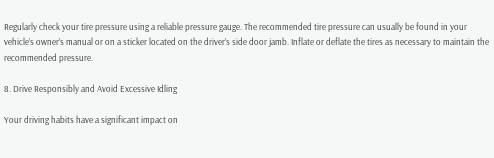Regularly check your tire pressure using a reliable pressure gauge. The recommended tire pressure can usually be found in your vehicle’s owner’s manual or on a sticker located on the driver’s side door jamb. Inflate or deflate the tires as necessary to maintain the recommended pressure.

8. Drive Responsibly and Avoid Excessive Idling

Your driving habits have a significant impact on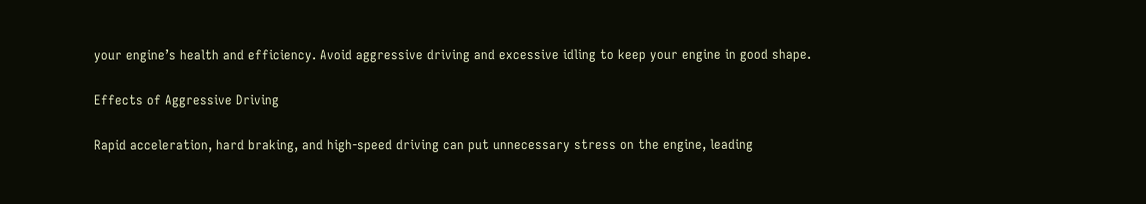your engine’s health and efficiency. Avoid aggressive driving and excessive idling to keep your engine in good shape.

Effects of Aggressive Driving

Rapid acceleration, hard braking, and high-speed driving can put unnecessary stress on the engine, leading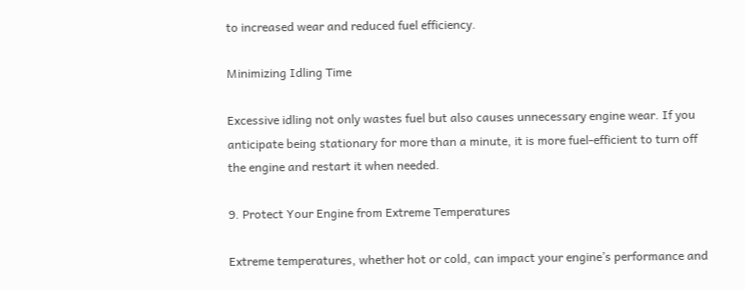to increased wear and reduced fuel efficiency.

Minimizing Idling Time

Excessive idling not only wastes fuel but also causes unnecessary engine wear. If you anticipate being stationary for more than a minute, it is more fuel-efficient to turn off the engine and restart it when needed.

9. Protect Your Engine from Extreme Temperatures

Extreme temperatures, whether hot or cold, can impact your engine’s performance and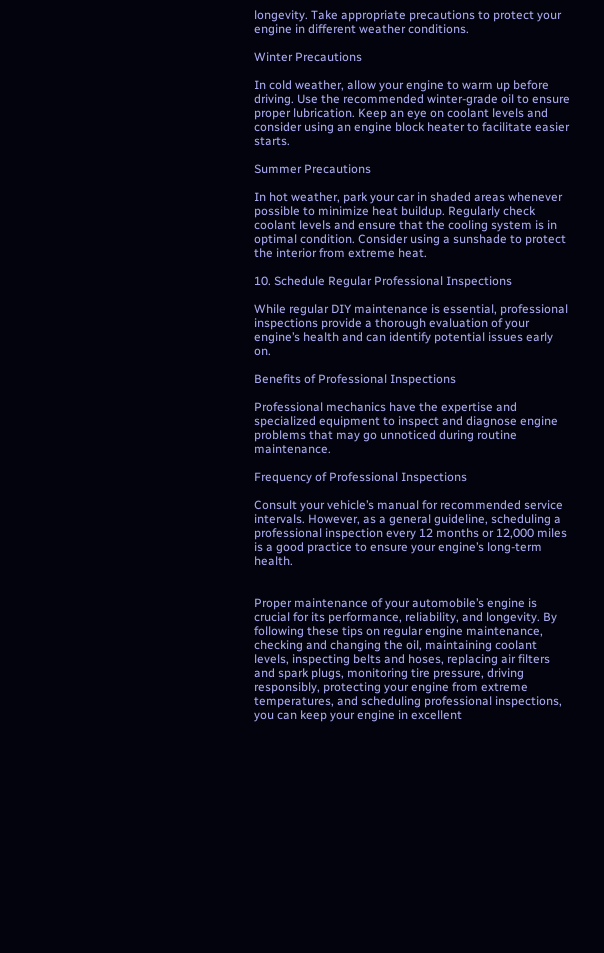longevity. Take appropriate precautions to protect your engine in different weather conditions.

Winter Precautions

In cold weather, allow your engine to warm up before driving. Use the recommended winter-grade oil to ensure proper lubrication. Keep an eye on coolant levels and consider using an engine block heater to facilitate easier starts.

Summer Precautions

In hot weather, park your car in shaded areas whenever possible to minimize heat buildup. Regularly check coolant levels and ensure that the cooling system is in optimal condition. Consider using a sunshade to protect the interior from extreme heat.

10. Schedule Regular Professional Inspections

While regular DIY maintenance is essential, professional inspections provide a thorough evaluation of your engine’s health and can identify potential issues early on.

Benefits of Professional Inspections

Professional mechanics have the expertise and specialized equipment to inspect and diagnose engine problems that may go unnoticed during routine maintenance.

Frequency of Professional Inspections

Consult your vehicle’s manual for recommended service intervals. However, as a general guideline, scheduling a professional inspection every 12 months or 12,000 miles is a good practice to ensure your engine’s long-term health.


Proper maintenance of your automobile’s engine is crucial for its performance, reliability, and longevity. By following these tips on regular engine maintenance, checking and changing the oil, maintaining coolant levels, inspecting belts and hoses, replacing air filters and spark plugs, monitoring tire pressure, driving responsibly, protecting your engine from extreme temperatures, and scheduling professional inspections, you can keep your engine in excellent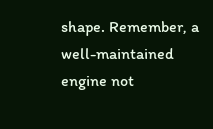shape. Remember, a well-maintained engine not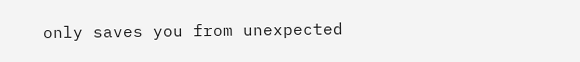only saves you from unexpected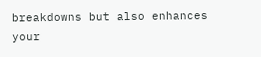breakdowns but also enhances your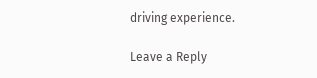driving experience.

Leave a Reply